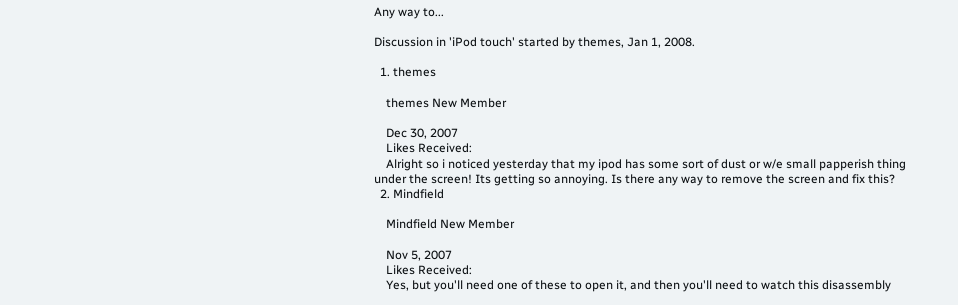Any way to...

Discussion in 'iPod touch' started by themes, Jan 1, 2008.

  1. themes

    themes New Member

    Dec 30, 2007
    Likes Received:
    Alright so i noticed yesterday that my ipod has some sort of dust or w/e small papperish thing under the screen! Its getting so annoying. Is there any way to remove the screen and fix this?
  2. Mindfield

    Mindfield New Member

    Nov 5, 2007
    Likes Received:
    Yes, but you'll need one of these to open it, and then you'll need to watch this disassembly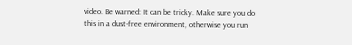video. Be warned: It can be tricky. Make sure you do this in a dust-free environment, otherwise you run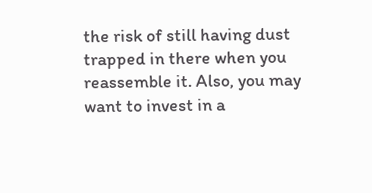the risk of still having dust trapped in there when you reassemble it. Also, you may want to invest in a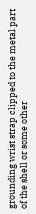grounding wrist strap clipped to the metal part of the shell or some other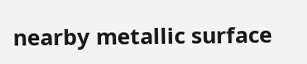nearby metallic surface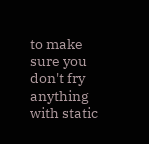to make sure you don't fry anything with static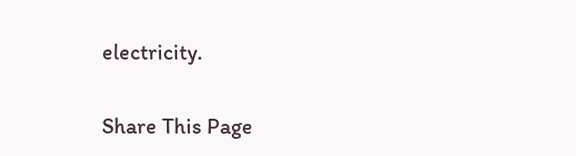electricity.

Share This Page